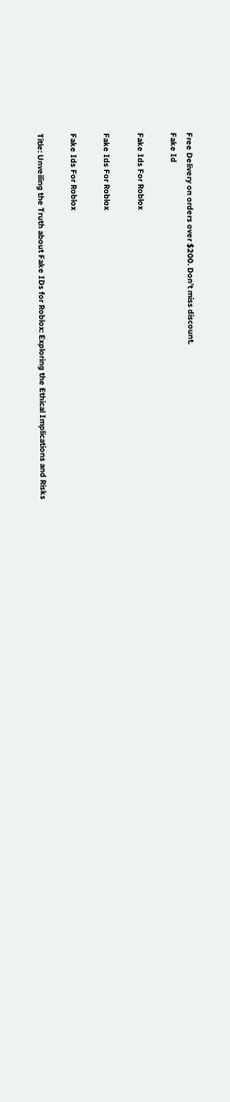Free Delivery on orders over $200. Don’t miss discount.
Fake Id

Fake Ids For Roblox

Fake Ids For Roblox

Fake Ids For Roblox

Title: Unveiling the Truth about Fake IDs for Roblox: Exploring the Ethical Implications and Risks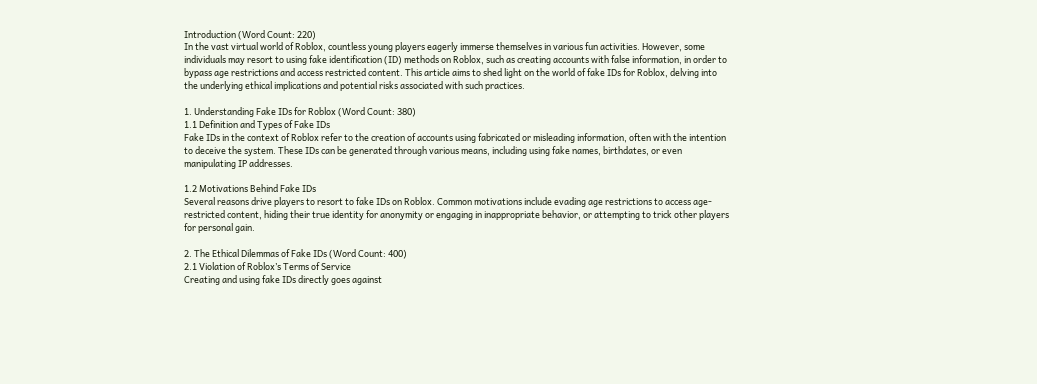Introduction (Word Count: 220)
In the vast virtual world of Roblox, countless young players eagerly immerse themselves in various fun activities. However, some individuals may resort to using fake identification (ID) methods on Roblox, such as creating accounts with false information, in order to bypass age restrictions and access restricted content. This article aims to shed light on the world of fake IDs for Roblox, delving into the underlying ethical implications and potential risks associated with such practices.

1. Understanding Fake IDs for Roblox (Word Count: 380)
1.1 Definition and Types of Fake IDs
Fake IDs in the context of Roblox refer to the creation of accounts using fabricated or misleading information, often with the intention to deceive the system. These IDs can be generated through various means, including using fake names, birthdates, or even manipulating IP addresses.

1.2 Motivations Behind Fake IDs
Several reasons drive players to resort to fake IDs on Roblox. Common motivations include evading age restrictions to access age-restricted content, hiding their true identity for anonymity or engaging in inappropriate behavior, or attempting to trick other players for personal gain.

2. The Ethical Dilemmas of Fake IDs (Word Count: 400)
2.1 Violation of Roblox’s Terms of Service
Creating and using fake IDs directly goes against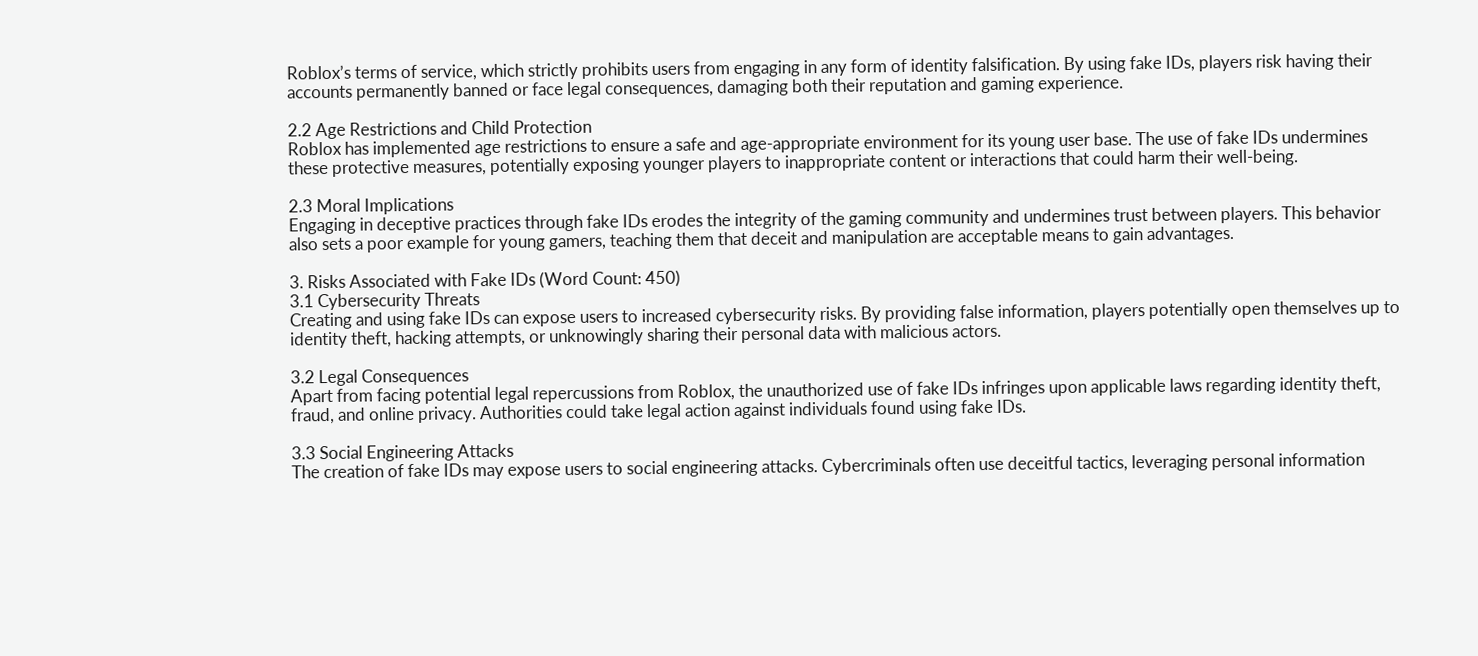Roblox’s terms of service, which strictly prohibits users from engaging in any form of identity falsification. By using fake IDs, players risk having their accounts permanently banned or face legal consequences, damaging both their reputation and gaming experience.

2.2 Age Restrictions and Child Protection
Roblox has implemented age restrictions to ensure a safe and age-appropriate environment for its young user base. The use of fake IDs undermines these protective measures, potentially exposing younger players to inappropriate content or interactions that could harm their well-being.

2.3 Moral Implications
Engaging in deceptive practices through fake IDs erodes the integrity of the gaming community and undermines trust between players. This behavior also sets a poor example for young gamers, teaching them that deceit and manipulation are acceptable means to gain advantages.

3. Risks Associated with Fake IDs (Word Count: 450)
3.1 Cybersecurity Threats
Creating and using fake IDs can expose users to increased cybersecurity risks. By providing false information, players potentially open themselves up to identity theft, hacking attempts, or unknowingly sharing their personal data with malicious actors.

3.2 Legal Consequences
Apart from facing potential legal repercussions from Roblox, the unauthorized use of fake IDs infringes upon applicable laws regarding identity theft, fraud, and online privacy. Authorities could take legal action against individuals found using fake IDs.

3.3 Social Engineering Attacks
The creation of fake IDs may expose users to social engineering attacks. Cybercriminals often use deceitful tactics, leveraging personal information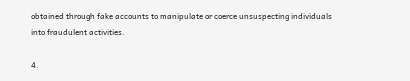obtained through fake accounts to manipulate or coerce unsuspecting individuals into fraudulent activities.

4.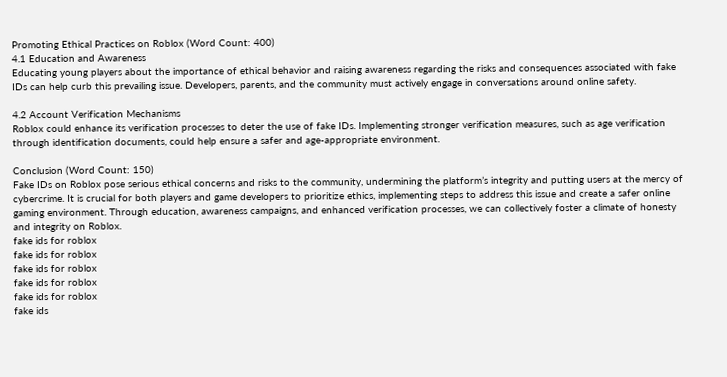Promoting Ethical Practices on Roblox (Word Count: 400)
4.1 Education and Awareness
Educating young players about the importance of ethical behavior and raising awareness regarding the risks and consequences associated with fake IDs can help curb this prevailing issue. Developers, parents, and the community must actively engage in conversations around online safety.

4.2 Account Verification Mechanisms
Roblox could enhance its verification processes to deter the use of fake IDs. Implementing stronger verification measures, such as age verification through identification documents, could help ensure a safer and age-appropriate environment.

Conclusion (Word Count: 150)
Fake IDs on Roblox pose serious ethical concerns and risks to the community, undermining the platform’s integrity and putting users at the mercy of cybercrime. It is crucial for both players and game developers to prioritize ethics, implementing steps to address this issue and create a safer online gaming environment. Through education, awareness campaigns, and enhanced verification processes, we can collectively foster a climate of honesty and integrity on Roblox.
fake ids for roblox
fake ids for roblox
fake ids for roblox
fake ids for roblox
fake ids for roblox
fake ids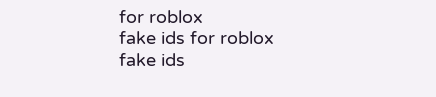for roblox
fake ids for roblox
fake ids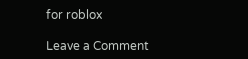for roblox

Leave a Comment